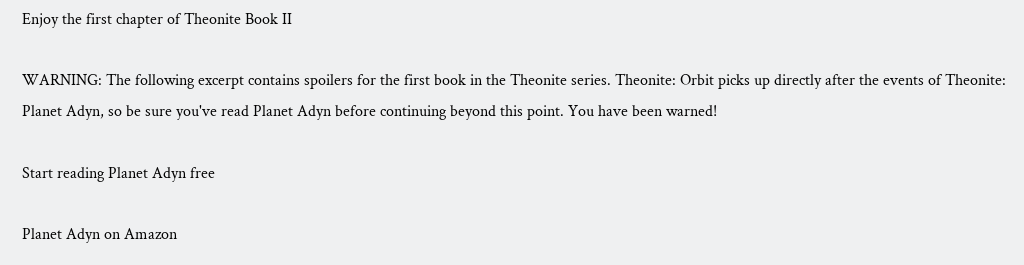Enjoy the first chapter of Theonite Book II

WARNING: The following excerpt contains spoilers for the first book in the Theonite series. Theonite: Orbit picks up directly after the events of Theonite: Planet Adyn, so be sure you've read Planet Adyn before continuing beyond this point. You have been warned!

Start reading Planet Adyn free

Planet Adyn on Amazon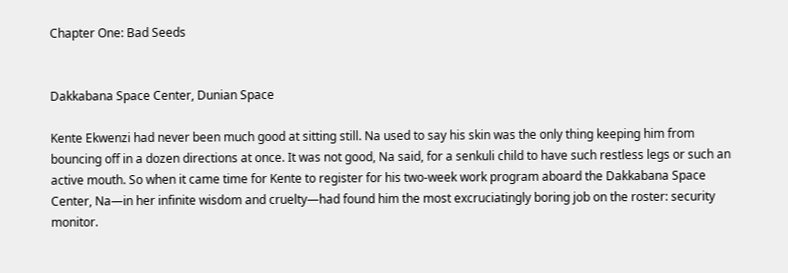Chapter One: Bad Seeds


Dakkabana Space Center, Dunian Space

Kente Ekwenzi had never been much good at sitting still. Na used to say his skin was the only thing keeping him from bouncing off in a dozen directions at once. It was not good, Na said, for a senkuli child to have such restless legs or such an active mouth. So when it came time for Kente to register for his two-week work program aboard the Dakkabana Space Center, Na—in her infinite wisdom and cruelty—had found him the most excruciatingly boring job on the roster: security monitor.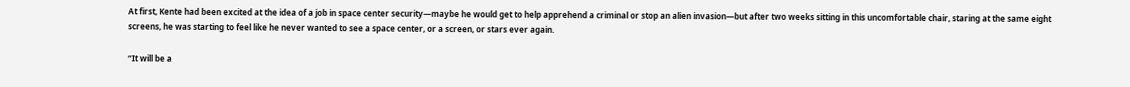At first, Kente had been excited at the idea of a job in space center security—maybe he would get to help apprehend a criminal or stop an alien invasion—but after two weeks sitting in this uncomfortable chair, staring at the same eight screens, he was starting to feel like he never wanted to see a space center, or a screen, or stars ever again.

“It will be a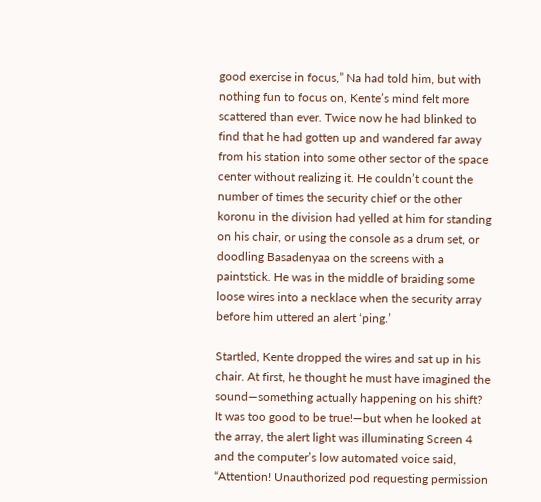good exercise in focus,” Na had told him, but with nothing fun to focus on, Kente’s mind felt more scattered than ever. Twice now he had blinked to find that he had gotten up and wandered far away from his station into some other sector of the space center without realizing it. He couldn’t count the number of times the security chief or the other koronu in the division had yelled at him for standing on his chair, or using the console as a drum set, or doodling Basadenyaa on the screens with a paintstick. He was in the middle of braiding some loose wires into a necklace when the security array before him uttered an alert ‘ping.’

Startled, Kente dropped the wires and sat up in his chair. At first, he thought he must have imagined the sound—something actually happening on his shift? It was too good to be true!—but when he looked at the array, the alert light was illuminating Screen 4 and the computer’s low automated voice said, “Attention! Unauthorized pod requesting permission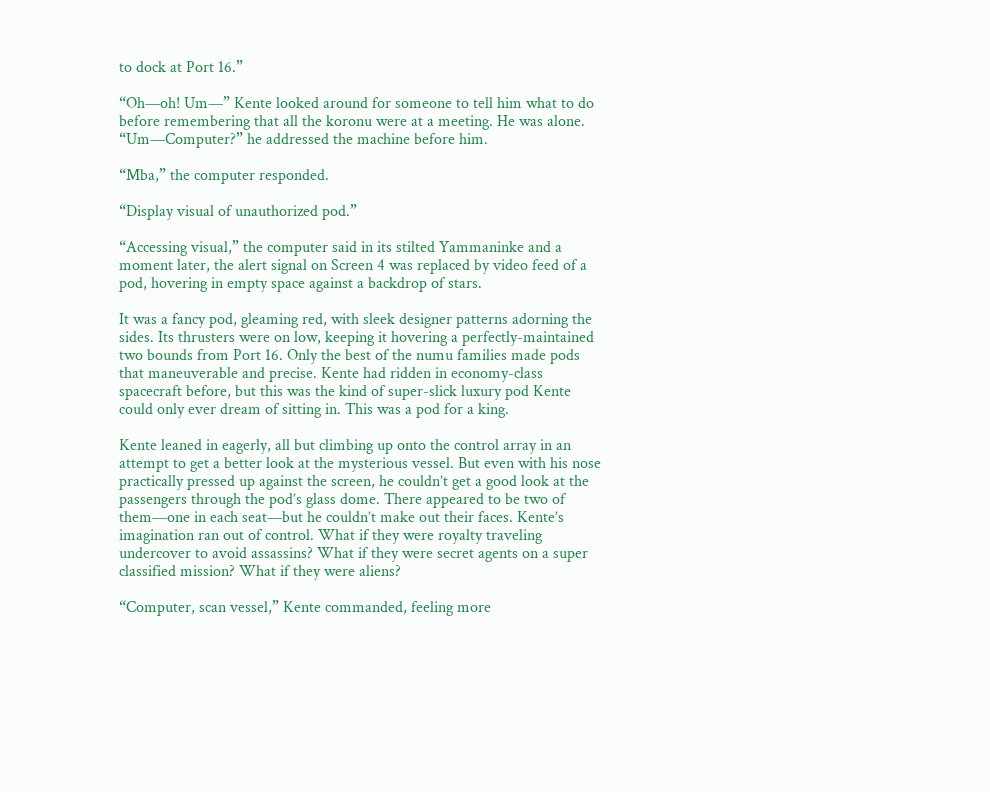to dock at Port 16.”

“Oh—oh! Um—” Kente looked around for someone to tell him what to do before remembering that all the koronu were at a meeting. He was alone. “Um—Computer?” he addressed the machine before him.

“Mba,” the computer responded.

“Display visual of unauthorized pod.”

“Accessing visual,” the computer said in its stilted Yammaninke and a moment later, the alert signal on Screen 4 was replaced by video feed of a pod, hovering in empty space against a backdrop of stars.

It was a fancy pod, gleaming red, with sleek designer patterns adorning the sides. Its thrusters were on low, keeping it hovering a perfectly-maintained two bounds from Port 16. Only the best of the numu families made pods that maneuverable and precise. Kente had ridden in economy-class spacecraft before, but this was the kind of super-slick luxury pod Kente could only ever dream of sitting in. This was a pod for a king.

Kente leaned in eagerly, all but climbing up onto the control array in an attempt to get a better look at the mysterious vessel. But even with his nose practically pressed up against the screen, he couldn’t get a good look at the passengers through the pod’s glass dome. There appeared to be two of them—one in each seat—but he couldn’t make out their faces. Kente’s imagination ran out of control. What if they were royalty traveling undercover to avoid assassins? What if they were secret agents on a super classified mission? What if they were aliens?

“Computer, scan vessel,” Kente commanded, feeling more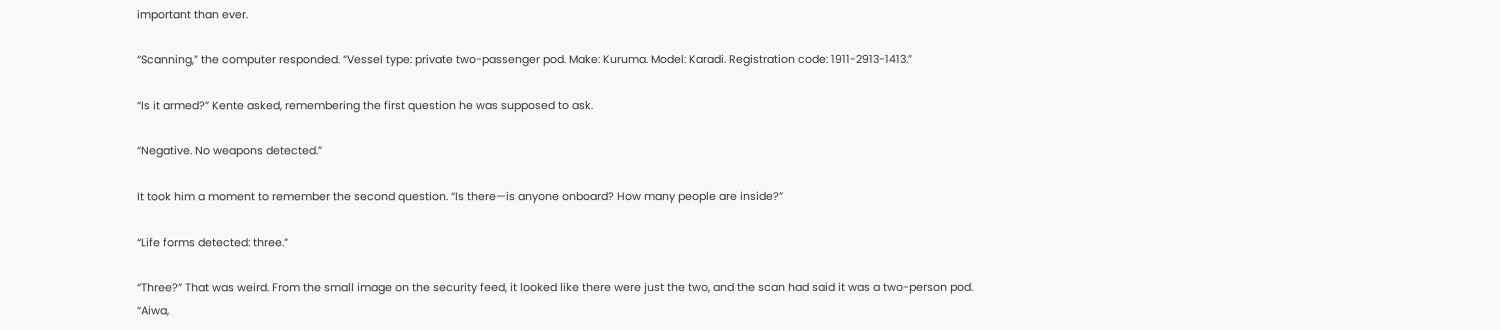important than ever.

“Scanning,” the computer responded. “Vessel type: private two-passenger pod. Make: Kuruma. Model: Karadi. Registration code: 1911-2913-1413.”

“Is it armed?” Kente asked, remembering the first question he was supposed to ask.

“Negative. No weapons detected.”

It took him a moment to remember the second question. “Is there—is anyone onboard? How many people are inside?”

“Life forms detected: three.”

“Three?” That was weird. From the small image on the security feed, it looked like there were just the two, and the scan had said it was a two-person pod. “Aiwa,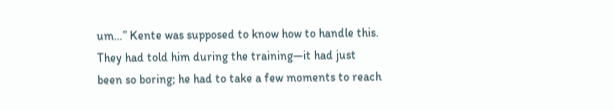um…” Kente was supposed to know how to handle this. They had told him during the training—it had just been so boring; he had to take a few moments to reach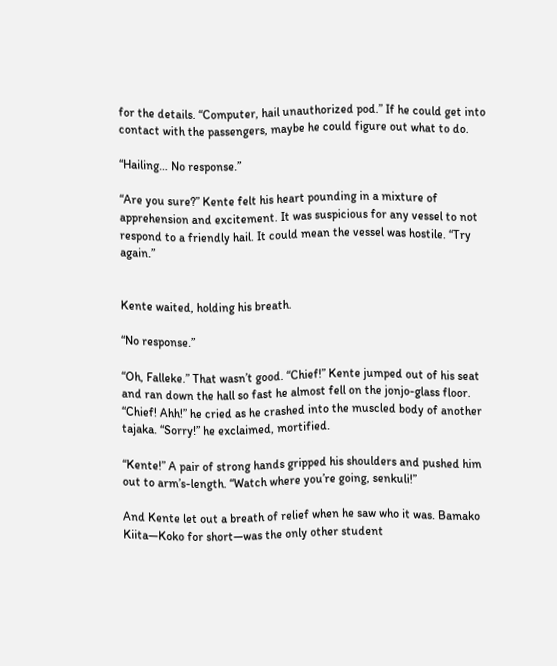for the details. “Computer, hail unauthorized pod.” If he could get into contact with the passengers, maybe he could figure out what to do.

“Hailing… No response.”

“Are you sure?” Kente felt his heart pounding in a mixture of apprehension and excitement. It was suspicious for any vessel to not respond to a friendly hail. It could mean the vessel was hostile. “Try again.”


Kente waited, holding his breath.

“No response.”

“Oh, Falleke.” That wasn’t good. “Chief!” Kente jumped out of his seat and ran down the hall so fast he almost fell on the jonjo-glass floor. “Chief! Ahh!” he cried as he crashed into the muscled body of another tajaka. “Sorry!” he exclaimed, mortified.

“Kente!” A pair of strong hands gripped his shoulders and pushed him out to arm’s-length. “Watch where you’re going, senkuli!”

And Kente let out a breath of relief when he saw who it was. Bamako Kiita—Koko for short—was the only other student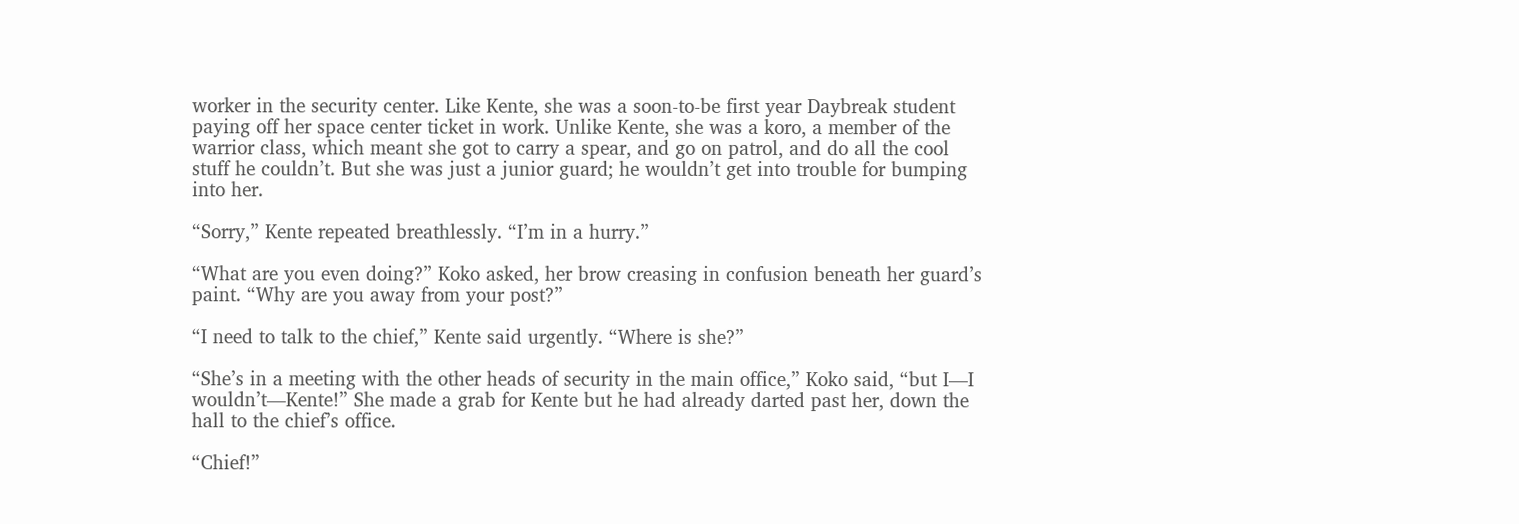worker in the security center. Like Kente, she was a soon-to-be first year Daybreak student paying off her space center ticket in work. Unlike Kente, she was a koro, a member of the warrior class, which meant she got to carry a spear, and go on patrol, and do all the cool stuff he couldn’t. But she was just a junior guard; he wouldn’t get into trouble for bumping into her.

“Sorry,” Kente repeated breathlessly. “I’m in a hurry.”

“What are you even doing?” Koko asked, her brow creasing in confusion beneath her guard’s paint. “Why are you away from your post?”

“I need to talk to the chief,” Kente said urgently. “Where is she?”

“She’s in a meeting with the other heads of security in the main office,” Koko said, “but I—I wouldn’t—Kente!” She made a grab for Kente but he had already darted past her, down the hall to the chief’s office.

“Chief!”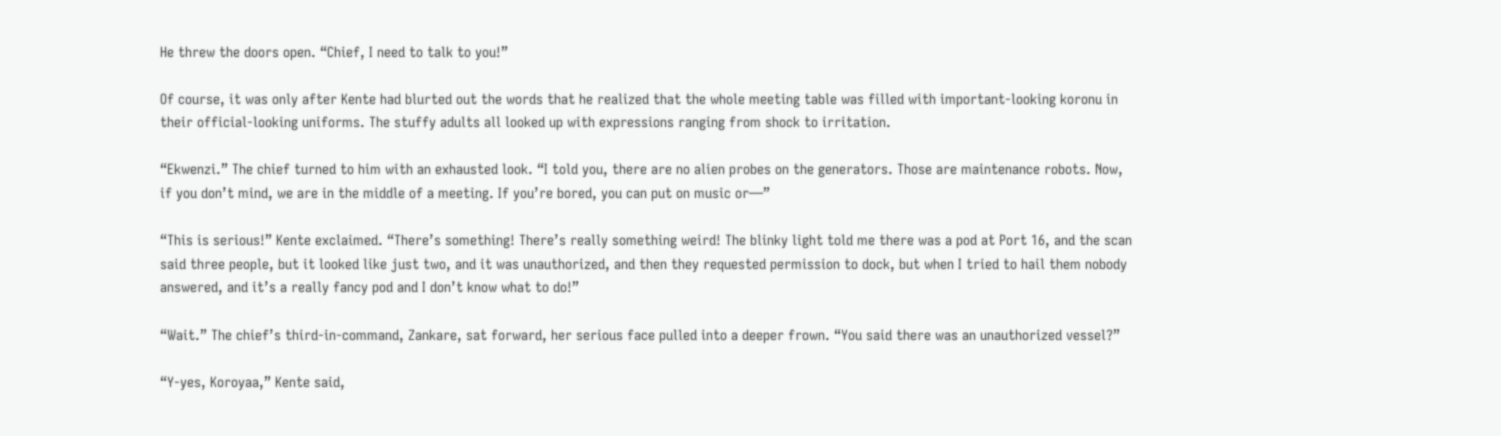He threw the doors open. “Chief, I need to talk to you!”

Of course, it was only after Kente had blurted out the words that he realized that the whole meeting table was filled with important-looking koronu in their official-looking uniforms. The stuffy adults all looked up with expressions ranging from shock to irritation.

“Ekwenzi.” The chief turned to him with an exhausted look. “I told you, there are no alien probes on the generators. Those are maintenance robots. Now, if you don’t mind, we are in the middle of a meeting. If you’re bored, you can put on music or—”

“This is serious!” Kente exclaimed. “There’s something! There’s really something weird! The blinky light told me there was a pod at Port 16, and the scan said three people, but it looked like just two, and it was unauthorized, and then they requested permission to dock, but when I tried to hail them nobody answered, and it’s a really fancy pod and I don’t know what to do!”

“Wait.” The chief’s third-in-command, Zankare, sat forward, her serious face pulled into a deeper frown. “You said there was an unauthorized vessel?”

“Y-yes, Koroyaa,” Kente said,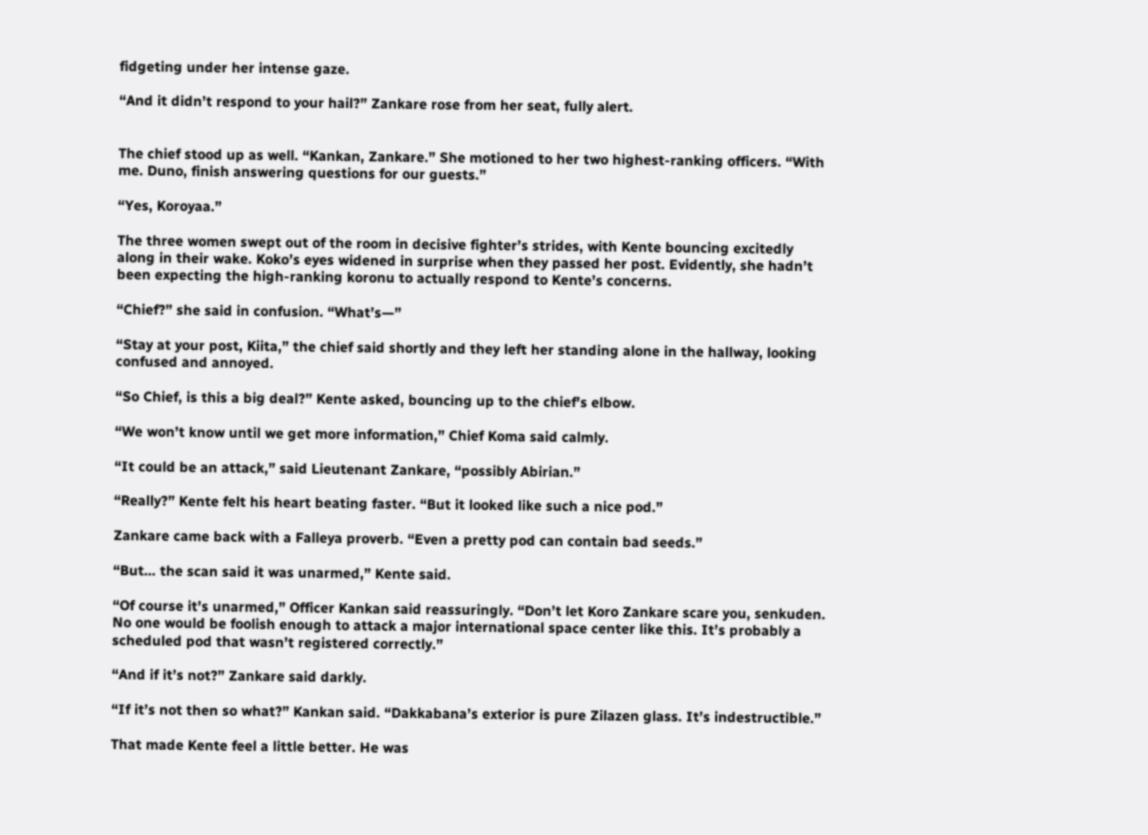fidgeting under her intense gaze.

“And it didn’t respond to your hail?” Zankare rose from her seat, fully alert.


The chief stood up as well. “Kankan, Zankare.” She motioned to her two highest-ranking officers. “With me. Duno, finish answering questions for our guests.”

“Yes, Koroyaa.”

The three women swept out of the room in decisive fighter’s strides, with Kente bouncing excitedly along in their wake. Koko’s eyes widened in surprise when they passed her post. Evidently, she hadn’t been expecting the high-ranking koronu to actually respond to Kente’s concerns.

“Chief?” she said in confusion. “What’s—”

“Stay at your post, Kiita,” the chief said shortly and they left her standing alone in the hallway, looking confused and annoyed.

“So Chief, is this a big deal?” Kente asked, bouncing up to the chief’s elbow.

“We won’t know until we get more information,” Chief Koma said calmly.

“It could be an attack,” said Lieutenant Zankare, “possibly Abirian.”

“Really?” Kente felt his heart beating faster. “But it looked like such a nice pod.”

Zankare came back with a Falleya proverb. “Even a pretty pod can contain bad seeds.”

“But… the scan said it was unarmed,” Kente said.

“Of course it’s unarmed,” Officer Kankan said reassuringly. “Don’t let Koro Zankare scare you, senkuden. No one would be foolish enough to attack a major international space center like this. It’s probably a scheduled pod that wasn’t registered correctly.”

“And if it’s not?” Zankare said darkly.

“If it’s not then so what?” Kankan said. “Dakkabana’s exterior is pure Zilazen glass. It’s indestructible.”

That made Kente feel a little better. He was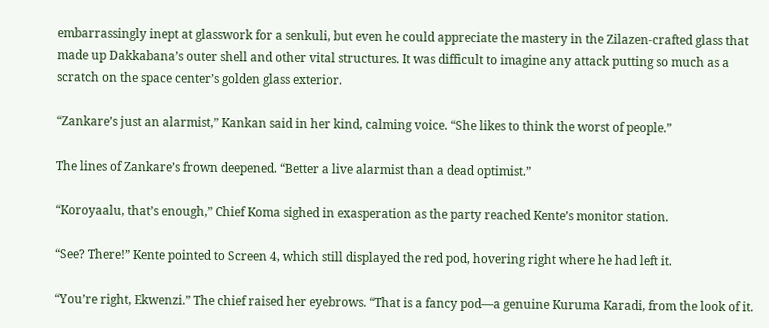embarrassingly inept at glasswork for a senkuli, but even he could appreciate the mastery in the Zilazen-crafted glass that made up Dakkabana’s outer shell and other vital structures. It was difficult to imagine any attack putting so much as a scratch on the space center’s golden glass exterior.

“Zankare’s just an alarmist,” Kankan said in her kind, calming voice. “She likes to think the worst of people.”

The lines of Zankare’s frown deepened. “Better a live alarmist than a dead optimist.”

“Koroyaalu, that’s enough,” Chief Koma sighed in exasperation as the party reached Kente’s monitor station.

“See? There!” Kente pointed to Screen 4, which still displayed the red pod, hovering right where he had left it.

“You’re right, Ekwenzi.” The chief raised her eyebrows. “That is a fancy pod—a genuine Kuruma Karadi, from the look of it.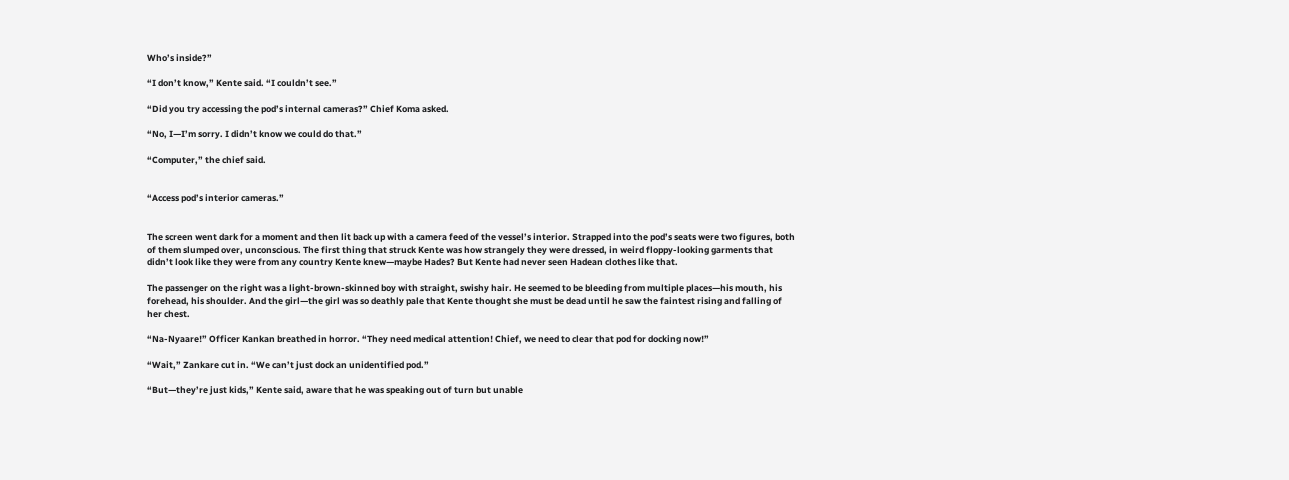Who’s inside?”

“I don’t know,” Kente said. “I couldn’t see.”

“Did you try accessing the pod’s internal cameras?” Chief Koma asked.

“No, I—I’m sorry. I didn’t know we could do that.”

“Computer,” the chief said.


“Access pod’s interior cameras.”


The screen went dark for a moment and then lit back up with a camera feed of the vessel’s interior. Strapped into the pod’s seats were two figures, both of them slumped over, unconscious. The first thing that struck Kente was how strangely they were dressed, in weird floppy-looking garments that didn’t look like they were from any country Kente knew—maybe Hades? But Kente had never seen Hadean clothes like that.

The passenger on the right was a light-brown-skinned boy with straight, swishy hair. He seemed to be bleeding from multiple places—his mouth, his forehead, his shoulder. And the girl—the girl was so deathly pale that Kente thought she must be dead until he saw the faintest rising and falling of her chest.

“Na-Nyaare!” Officer Kankan breathed in horror. “They need medical attention! Chief, we need to clear that pod for docking now!”

“Wait,” Zankare cut in. “We can’t just dock an unidentified pod.”

“But—they’re just kids,” Kente said, aware that he was speaking out of turn but unable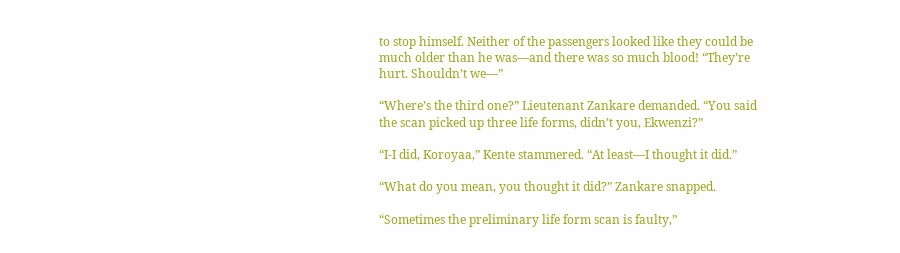to stop himself. Neither of the passengers looked like they could be much older than he was—and there was so much blood! “They’re hurt. Shouldn’t we—”

“Where’s the third one?” Lieutenant Zankare demanded. “You said the scan picked up three life forms, didn’t you, Ekwenzi?”

“I-I did, Koroyaa,” Kente stammered. “At least—I thought it did.”

“What do you mean, you thought it did?” Zankare snapped.

“Sometimes the preliminary life form scan is faulty,”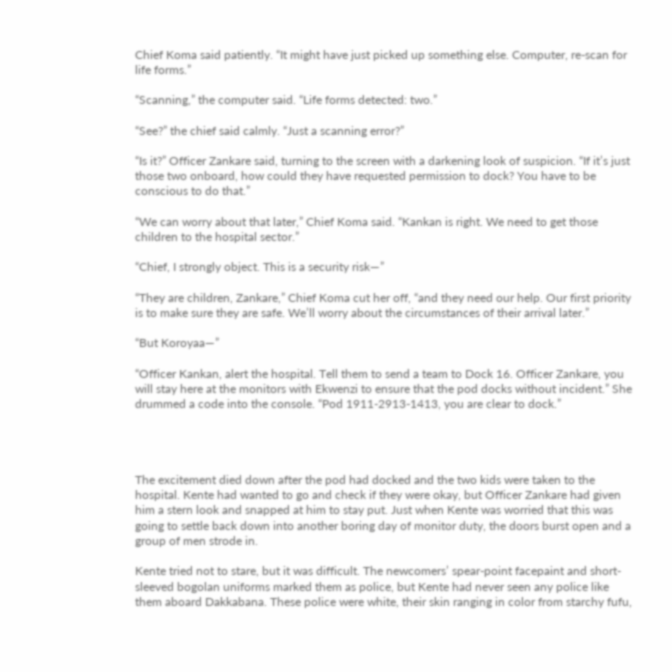Chief Koma said patiently. “It might have just picked up something else. Computer, re-scan for life forms.”

“Scanning,” the computer said. “Life forms detected: two.”

“See?” the chief said calmly. “Just a scanning error?”

“Is it?” Officer Zankare said, turning to the screen with a darkening look of suspicion. “If it’s just those two onboard, how could they have requested permission to dock? You have to be conscious to do that.”

“We can worry about that later,” Chief Koma said. “Kankan is right. We need to get those children to the hospital sector.”

“Chief, I strongly object. This is a security risk—”

“They are children, Zankare,” Chief Koma cut her off, “and they need our help. Our first priority is to make sure they are safe. We’ll worry about the circumstances of their arrival later.”

“But Koroyaa—”

“Officer Kankan, alert the hospital. Tell them to send a team to Dock 16. Officer Zankare, you will stay here at the monitors with Ekwenzi to ensure that the pod docks without incident.” She drummed a code into the console. “Pod 1911-2913-1413, you are clear to dock.”




The excitement died down after the pod had docked and the two kids were taken to the hospital. Kente had wanted to go and check if they were okay, but Officer Zankare had given him a stern look and snapped at him to stay put. Just when Kente was worried that this was going to settle back down into another boring day of monitor duty, the doors burst open and a group of men strode in.

Kente tried not to stare, but it was difficult. The newcomers’ spear-point facepaint and short-sleeved bogolan uniforms marked them as police, but Kente had never seen any police like them aboard Dakkabana. These police were white, their skin ranging in color from starchy fufu,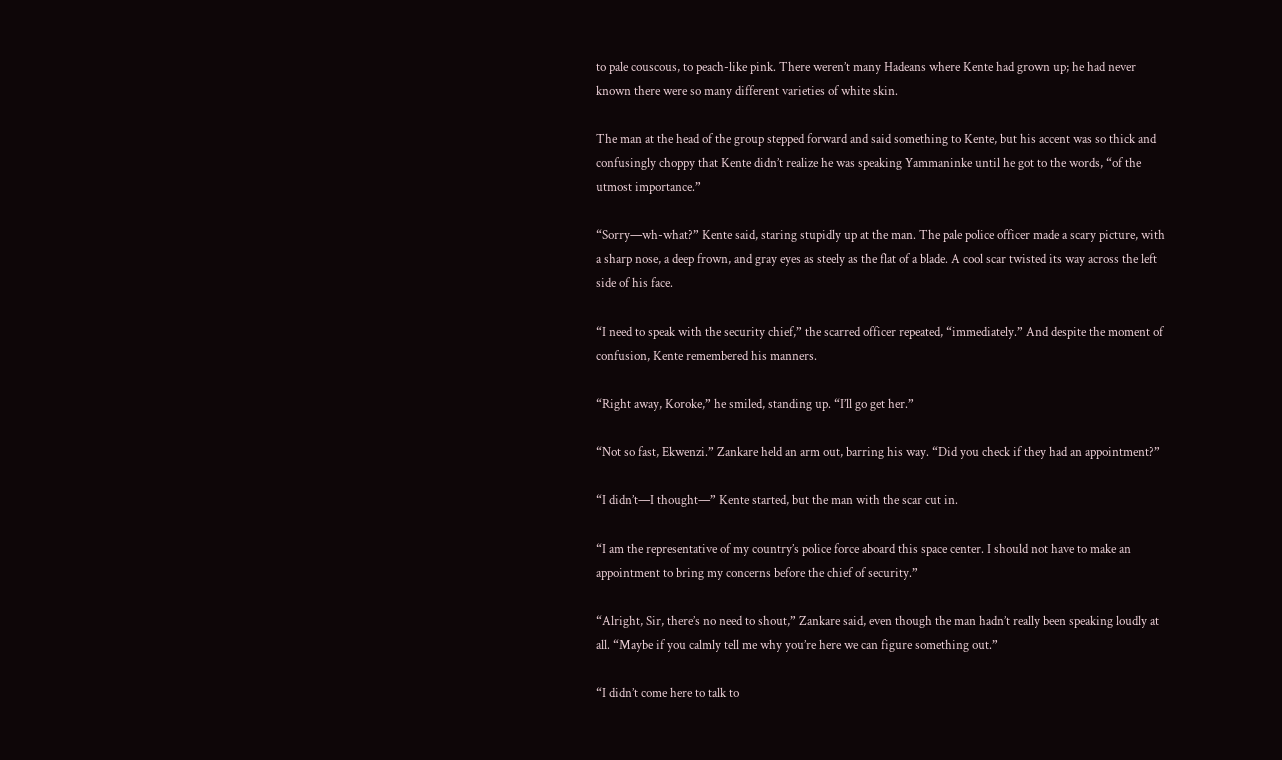to pale couscous, to peach-like pink. There weren’t many Hadeans where Kente had grown up; he had never known there were so many different varieties of white skin.

The man at the head of the group stepped forward and said something to Kente, but his accent was so thick and confusingly choppy that Kente didn’t realize he was speaking Yammaninke until he got to the words, “of the utmost importance.”

“Sorry—wh-what?” Kente said, staring stupidly up at the man. The pale police officer made a scary picture, with a sharp nose, a deep frown, and gray eyes as steely as the flat of a blade. A cool scar twisted its way across the left side of his face.

“I need to speak with the security chief,” the scarred officer repeated, “immediately.” And despite the moment of confusion, Kente remembered his manners.

“Right away, Koroke,” he smiled, standing up. “I’ll go get her.”

“Not so fast, Ekwenzi.” Zankare held an arm out, barring his way. “Did you check if they had an appointment?”

“I didn’t—I thought—” Kente started, but the man with the scar cut in.

“I am the representative of my country’s police force aboard this space center. I should not have to make an appointment to bring my concerns before the chief of security.”

“Alright, Sir, there’s no need to shout,” Zankare said, even though the man hadn’t really been speaking loudly at all. “Maybe if you calmly tell me why you’re here we can figure something out.”

“I didn’t come here to talk to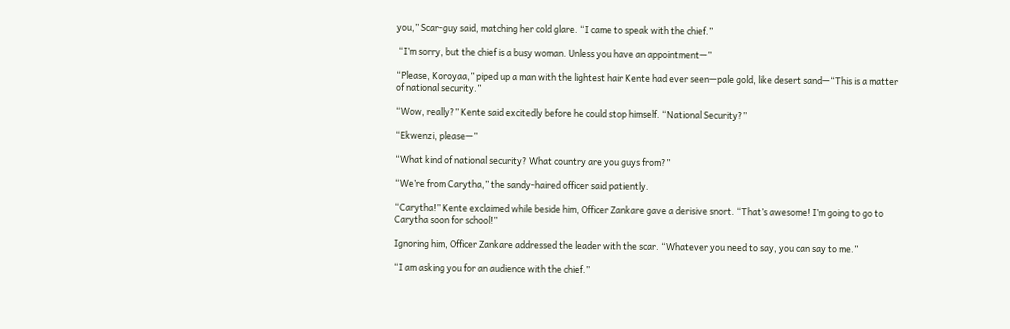you,” Scar-guy said, matching her cold glare. “I came to speak with the chief.”

 “I’m sorry, but the chief is a busy woman. Unless you have an appointment—”

“Please, Koroyaa,” piped up a man with the lightest hair Kente had ever seen—pale gold, like desert sand—“This is a matter of national security.”

“Wow, really?” Kente said excitedly before he could stop himself. “National Security?”

“Ekwenzi, please—”

“What kind of national security? What country are you guys from?”

“We’re from Carytha,” the sandy-haired officer said patiently.

“Carytha!” Kente exclaimed while beside him, Officer Zankare gave a derisive snort. “That’s awesome! I’m going to go to Carytha soon for school!”

Ignoring him, Officer Zankare addressed the leader with the scar. “Whatever you need to say, you can say to me.”

“I am asking you for an audience with the chief.”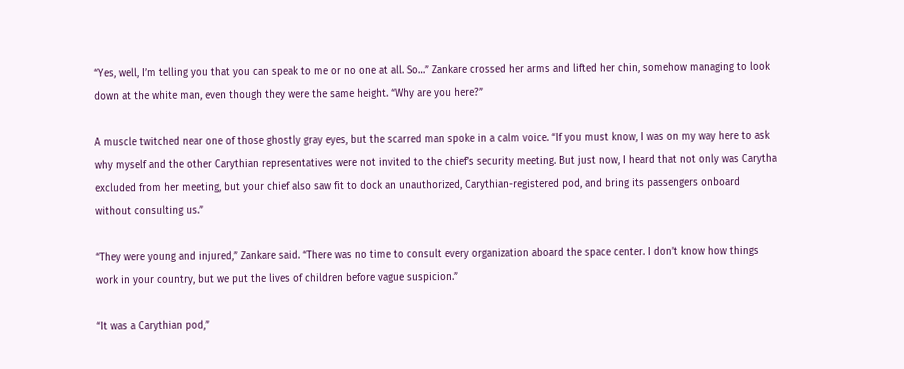“Yes, well, I’m telling you that you can speak to me or no one at all. So…” Zankare crossed her arms and lifted her chin, somehow managing to look down at the white man, even though they were the same height. “Why are you here?”

A muscle twitched near one of those ghostly gray eyes, but the scarred man spoke in a calm voice. “If you must know, I was on my way here to ask why myself and the other Carythian representatives were not invited to the chief’s security meeting. But just now, I heard that not only was Carytha excluded from her meeting, but your chief also saw fit to dock an unauthorized, Carythian-registered pod, and bring its passengers onboard without consulting us.”

“They were young and injured,” Zankare said. “There was no time to consult every organization aboard the space center. I don’t know how things work in your country, but we put the lives of children before vague suspicion.”

“It was a Carythian pod,”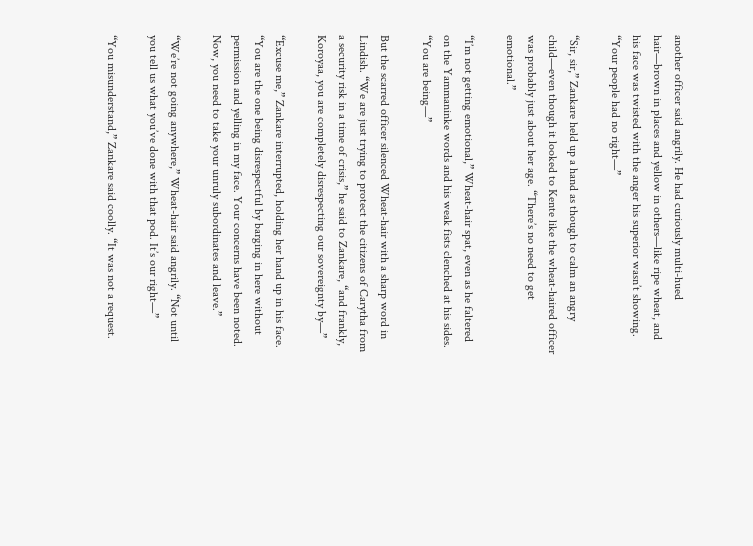another officer said angrily. He had curiously multi-hued hair—brown in places and yellow in others—like ripe wheat, and his face was twisted with the anger his superior wasn’t showing. “Your people had no right—”

“Sir, sir,” Zankare held up a hand as though to calm an angry child—even though it looked to Kente like the wheat-haired officer was probably just about her age. “There’s no need to get emotional.”

“I’m not getting emotional,” Wheat-hair spat, even as he faltered on the Yammaninke words and his weak fists clenched at his sides. “You are being—”

But the scarred officer silenced Wheat-hair with a sharp word in Lindish. “We are just trying to protect the citizens of Carytha from a security risk in a time of crisis,” he said to Zankare, “and frankly, Koroyaa, you are completely disrespecting our sovereignty by—”

“Excuse me,” Zankare interrupted, holding her hand up in his face. “You are the one being disrespectful by barging in here without permission and yelling in my face. Your concerns have been noted. Now, you need to take your unruly subordinates and leave.”

“We’re not going anywhere,” Wheat-hair said angrily. “Not until you tell us what you’ve done with that pod. It’s our right—”

“You misunderstand,” Zankare said coolly. “It was not a request.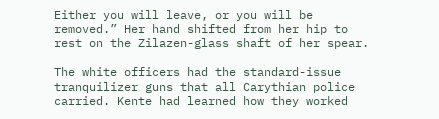Either you will leave, or you will be removed.” Her hand shifted from her hip to rest on the Zilazen-glass shaft of her spear.

The white officers had the standard-issue tranquilizer guns that all Carythian police carried. Kente had learned how they worked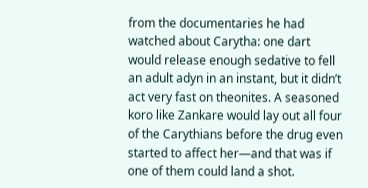from the documentaries he had watched about Carytha: one dart would release enough sedative to fell an adult adyn in an instant, but it didn’t act very fast on theonites. A seasoned koro like Zankare would lay out all four of the Carythians before the drug even started to affect her—and that was if one of them could land a shot.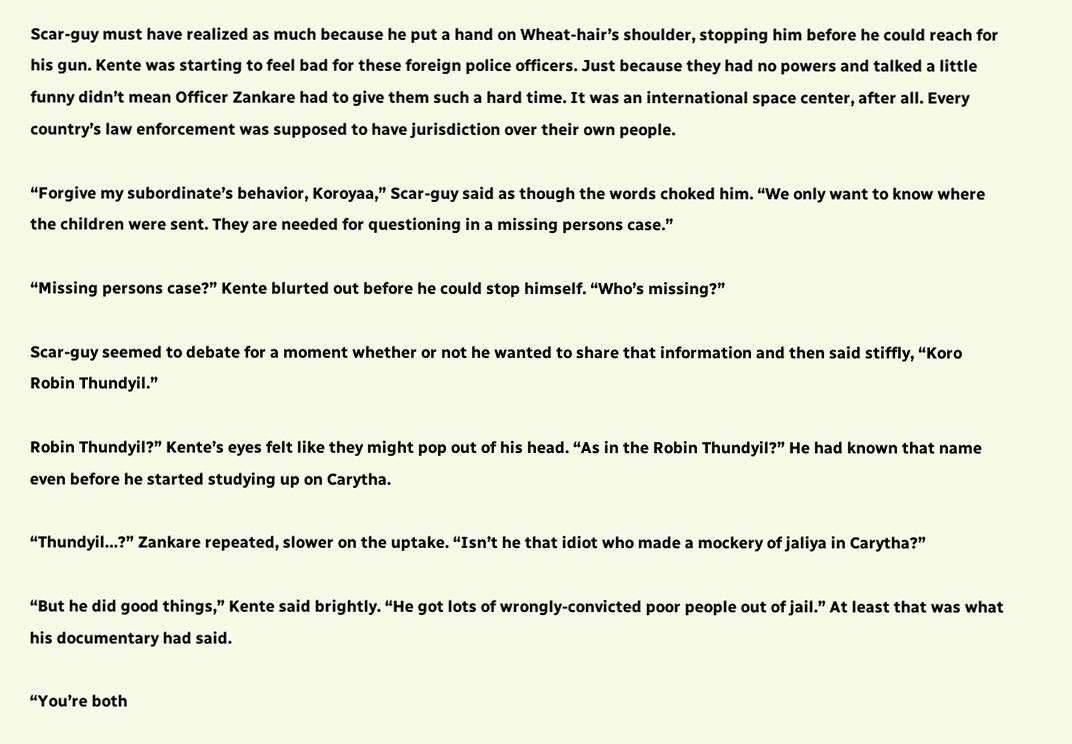Scar-guy must have realized as much because he put a hand on Wheat-hair’s shoulder, stopping him before he could reach for his gun. Kente was starting to feel bad for these foreign police officers. Just because they had no powers and talked a little funny didn’t mean Officer Zankare had to give them such a hard time. It was an international space center, after all. Every country’s law enforcement was supposed to have jurisdiction over their own people.

“Forgive my subordinate’s behavior, Koroyaa,” Scar-guy said as though the words choked him. “We only want to know where the children were sent. They are needed for questioning in a missing persons case.”

“Missing persons case?” Kente blurted out before he could stop himself. “Who’s missing?”

Scar-guy seemed to debate for a moment whether or not he wanted to share that information and then said stiffly, “Koro Robin Thundyil.”

Robin Thundyil?” Kente’s eyes felt like they might pop out of his head. “As in the Robin Thundyil?” He had known that name even before he started studying up on Carytha.

“Thundyil…?” Zankare repeated, slower on the uptake. “Isn’t he that idiot who made a mockery of jaliya in Carytha?”

“But he did good things,” Kente said brightly. “He got lots of wrongly-convicted poor people out of jail.” At least that was what his documentary had said.

“You’re both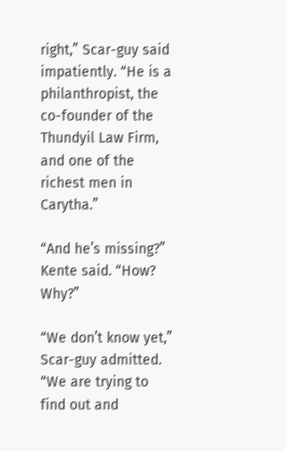right,” Scar-guy said impatiently. “He is a philanthropist, the co-founder of the Thundyil Law Firm, and one of the richest men in Carytha.”

“And he’s missing?” Kente said. “How? Why?”

“We don’t know yet,” Scar-guy admitted. “We are trying to find out and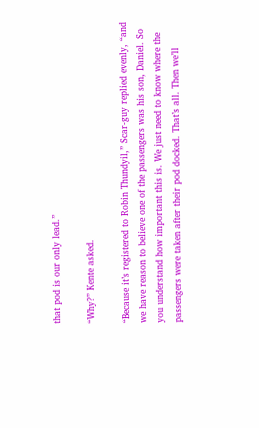that pod is our only lead.”

“Why?” Kente asked.

“Because it’s registered to Robin Thundyil,” Scar-guy replied evenly, “and we have reason to believe one of the passengers was his son, Daniel. So you understand how important this is. We just need to know where the passengers were taken after their pod docked. That’s all. Then we’ll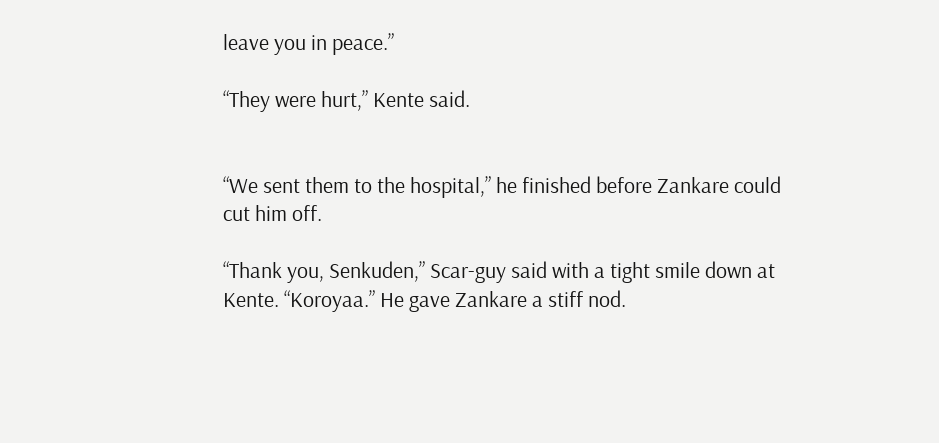leave you in peace.”

“They were hurt,” Kente said.


“We sent them to the hospital,” he finished before Zankare could cut him off.

“Thank you, Senkuden,” Scar-guy said with a tight smile down at Kente. “Koroyaa.” He gave Zankare a stiff nod.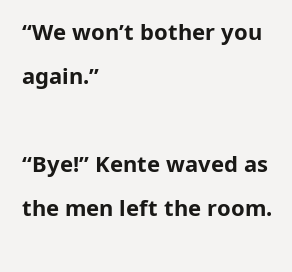“We won’t bother you again.”

“Bye!” Kente waved as the men left the room.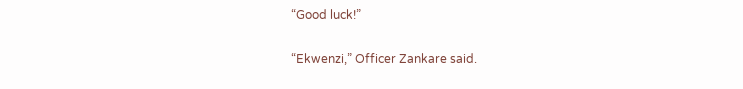“Good luck!”

“Ekwenzi,” Officer Zankare said.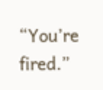“You’re fired.”